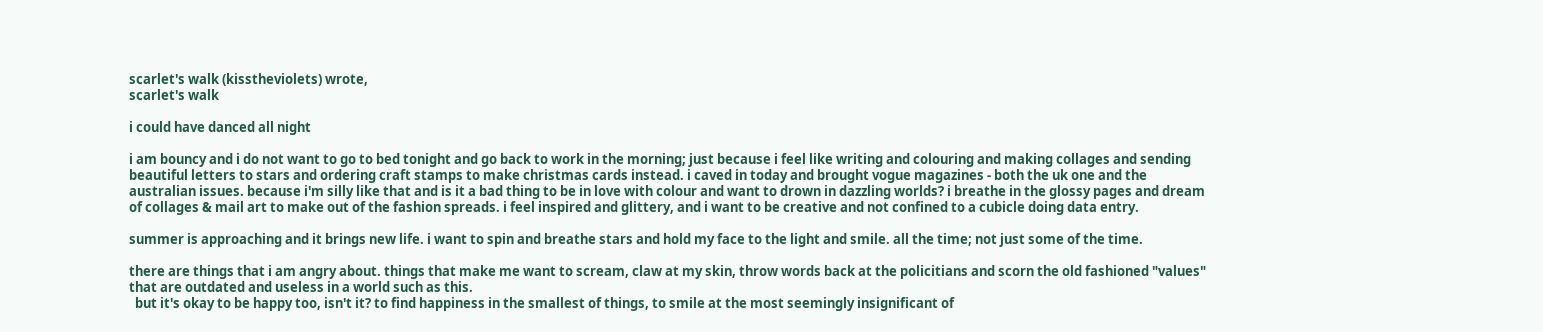scarlet's walk (kisstheviolets) wrote,
scarlet's walk

i could have danced all night

i am bouncy and i do not want to go to bed tonight and go back to work in the morning; just because i feel like writing and colouring and making collages and sending beautiful letters to stars and ordering craft stamps to make christmas cards instead. i caved in today and brought vogue magazines - both the uk one and the australian issues. because i'm silly like that and is it a bad thing to be in love with colour and want to drown in dazzling worlds? i breathe in the glossy pages and dream of collages & mail art to make out of the fashion spreads. i feel inspired and glittery, and i want to be creative and not confined to a cubicle doing data entry.

summer is approaching and it brings new life. i want to spin and breathe stars and hold my face to the light and smile. all the time; not just some of the time.

there are things that i am angry about. things that make me want to scream, claw at my skin, throw words back at the policitians and scorn the old fashioned "values" that are outdated and useless in a world such as this.
  but it's okay to be happy too, isn't it? to find happiness in the smallest of things, to smile at the most seemingly insignificant of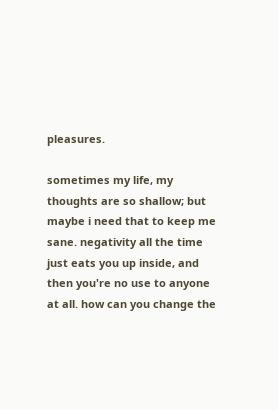pleasures.

sometimes my life, my thoughts are so shallow; but maybe i need that to keep me sane. negativity all the time just eats you up inside, and then you're no use to anyone at all. how can you change the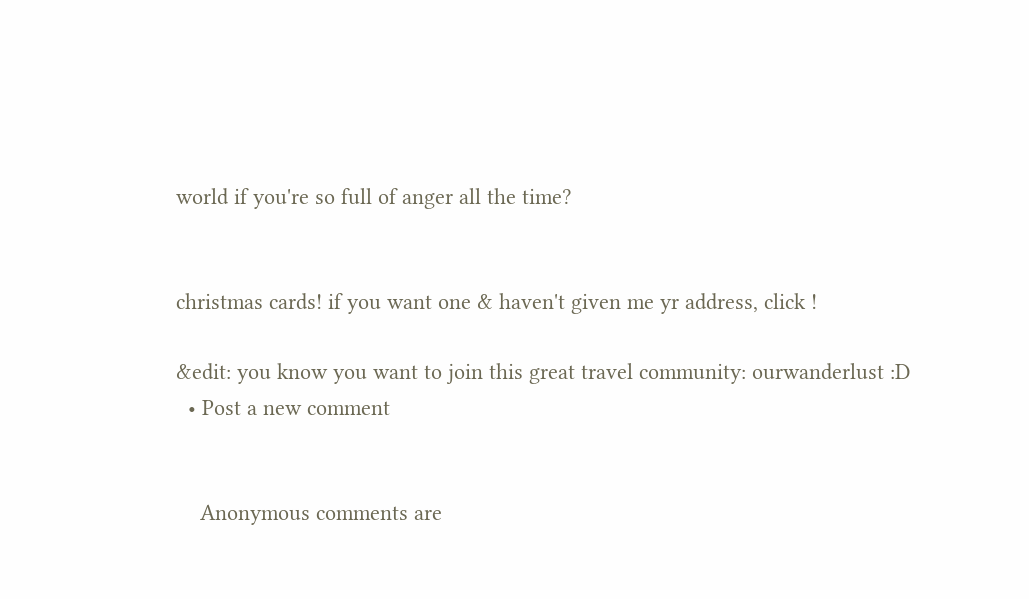world if you're so full of anger all the time?


christmas cards! if you want one & haven't given me yr address, click !

&edit: you know you want to join this great travel community: ourwanderlust :D
  • Post a new comment


    Anonymous comments are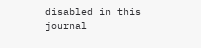disabled in this journal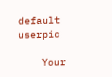default userpic

    Your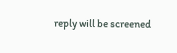reply will be screened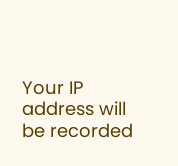Your IP address will be recorded